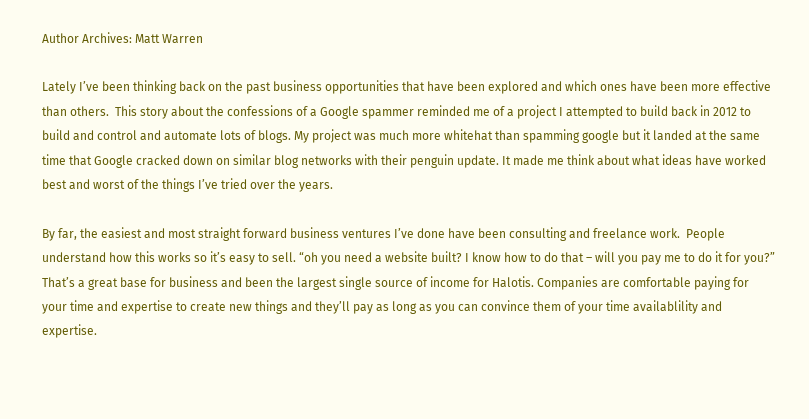Author Archives: Matt Warren

Lately I’ve been thinking back on the past business opportunities that have been explored and which ones have been more effective than others.  This story about the confessions of a Google spammer reminded me of a project I attempted to build back in 2012 to build and control and automate lots of blogs. My project was much more whitehat than spamming google but it landed at the same time that Google cracked down on similar blog networks with their penguin update. It made me think about what ideas have worked best and worst of the things I’ve tried over the years.

By far, the easiest and most straight forward business ventures I’ve done have been consulting and freelance work.  People understand how this works so it’s easy to sell. “oh you need a website built? I know how to do that – will you pay me to do it for you?” That’s a great base for business and been the largest single source of income for Halotis. Companies are comfortable paying for your time and expertise to create new things and they’ll pay as long as you can convince them of your time availablility and expertise.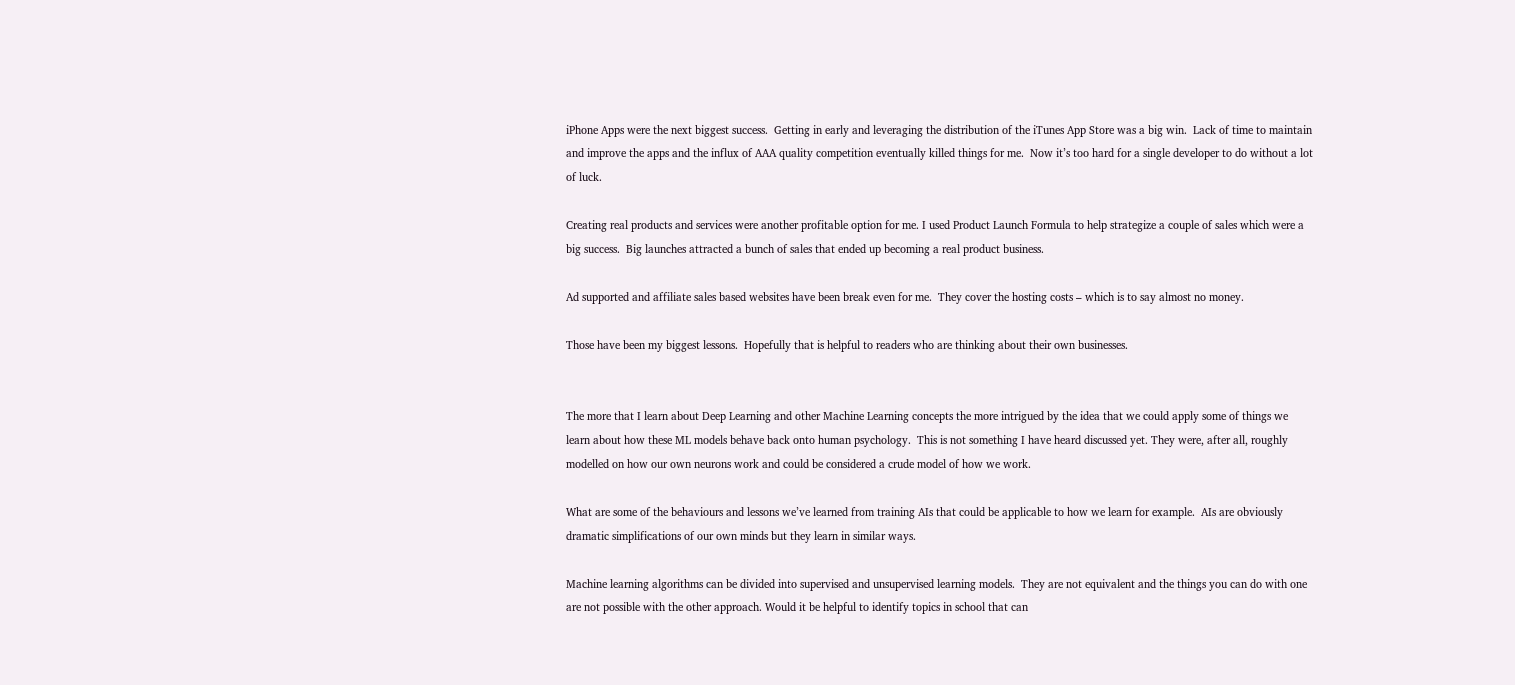iPhone Apps were the next biggest success.  Getting in early and leveraging the distribution of the iTunes App Store was a big win.  Lack of time to maintain and improve the apps and the influx of AAA quality competition eventually killed things for me.  Now it’s too hard for a single developer to do without a lot of luck.

Creating real products and services were another profitable option for me. I used Product Launch Formula to help strategize a couple of sales which were a big success.  Big launches attracted a bunch of sales that ended up becoming a real product business.

Ad supported and affiliate sales based websites have been break even for me.  They cover the hosting costs – which is to say almost no money.

Those have been my biggest lessons.  Hopefully that is helpful to readers who are thinking about their own businesses.


The more that I learn about Deep Learning and other Machine Learning concepts the more intrigued by the idea that we could apply some of things we learn about how these ML models behave back onto human psychology.  This is not something I have heard discussed yet. They were, after all, roughly modelled on how our own neurons work and could be considered a crude model of how we work.

What are some of the behaviours and lessons we’ve learned from training AIs that could be applicable to how we learn for example.  AIs are obviously dramatic simplifications of our own minds but they learn in similar ways.

Machine learning algorithms can be divided into supervised and unsupervised learning models.  They are not equivalent and the things you can do with one are not possible with the other approach. Would it be helpful to identify topics in school that can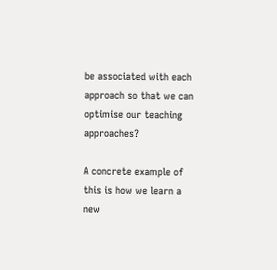be associated with each approach so that we can optimise our teaching approaches?

A concrete example of this is how we learn a new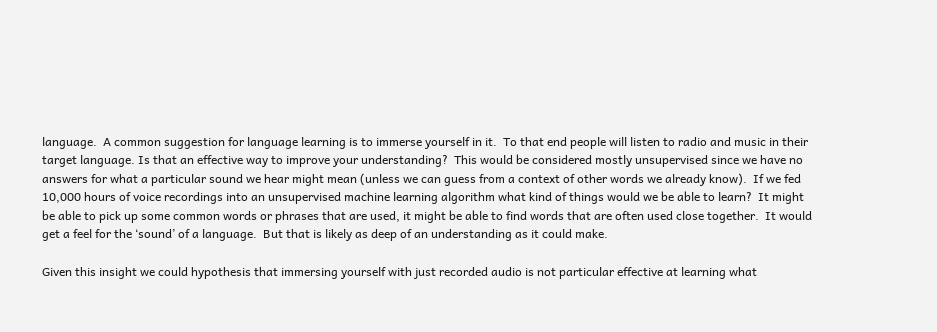language.  A common suggestion for language learning is to immerse yourself in it.  To that end people will listen to radio and music in their target language. Is that an effective way to improve your understanding?  This would be considered mostly unsupervised since we have no answers for what a particular sound we hear might mean (unless we can guess from a context of other words we already know).  If we fed 10,000 hours of voice recordings into an unsupervised machine learning algorithm what kind of things would we be able to learn?  It might be able to pick up some common words or phrases that are used, it might be able to find words that are often used close together.  It would get a feel for the ‘sound’ of a language.  But that is likely as deep of an understanding as it could make.

Given this insight we could hypothesis that immersing yourself with just recorded audio is not particular effective at learning what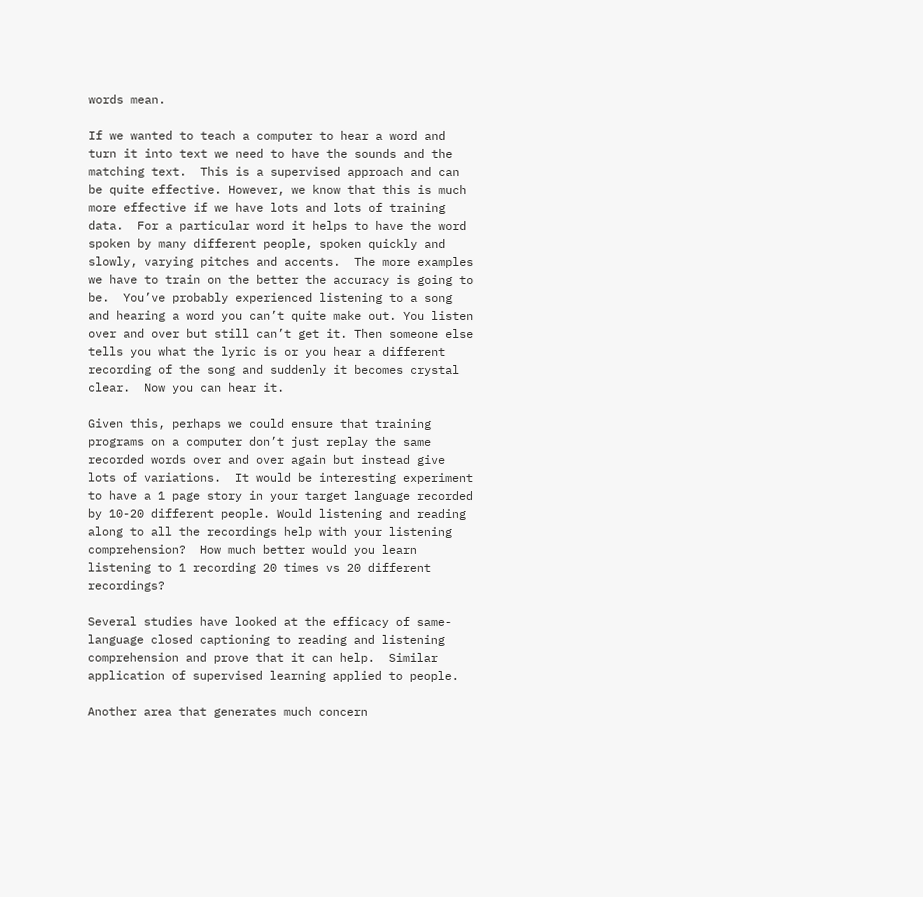words mean.

If we wanted to teach a computer to hear a word and turn it into text we need to have the sounds and the matching text.  This is a supervised approach and can be quite effective. However, we know that this is much more effective if we have lots and lots of training data.  For a particular word it helps to have the word spoken by many different people, spoken quickly and slowly, varying pitches and accents.  The more examples we have to train on the better the accuracy is going to be.  You’ve probably experienced listening to a song and hearing a word you can’t quite make out. You listen over and over but still can’t get it. Then someone else tells you what the lyric is or you hear a different recording of the song and suddenly it becomes crystal clear.  Now you can hear it.

Given this, perhaps we could ensure that training programs on a computer don’t just replay the same recorded words over and over again but instead give lots of variations.  It would be interesting experiment to have a 1 page story in your target language recorded by 10-20 different people. Would listening and reading along to all the recordings help with your listening comprehension?  How much better would you learn listening to 1 recording 20 times vs 20 different recordings?

Several studies have looked at the efficacy of same-language closed captioning to reading and listening comprehension and prove that it can help.  Similar application of supervised learning applied to people.

Another area that generates much concern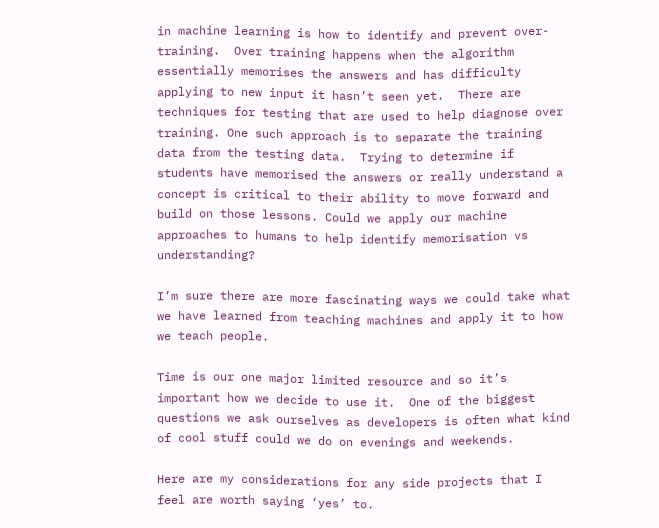in machine learning is how to identify and prevent over-training.  Over training happens when the algorithm essentially memorises the answers and has difficulty applying to new input it hasn’t seen yet.  There are techniques for testing that are used to help diagnose over training. One such approach is to separate the training data from the testing data.  Trying to determine if students have memorised the answers or really understand a concept is critical to their ability to move forward and build on those lessons. Could we apply our machine approaches to humans to help identify memorisation vs understanding?

I’m sure there are more fascinating ways we could take what we have learned from teaching machines and apply it to how we teach people.

Time is our one major limited resource and so it’s important how we decide to use it.  One of the biggest questions we ask ourselves as developers is often what kind of cool stuff could we do on evenings and weekends.

Here are my considerations for any side projects that I feel are worth saying ‘yes’ to.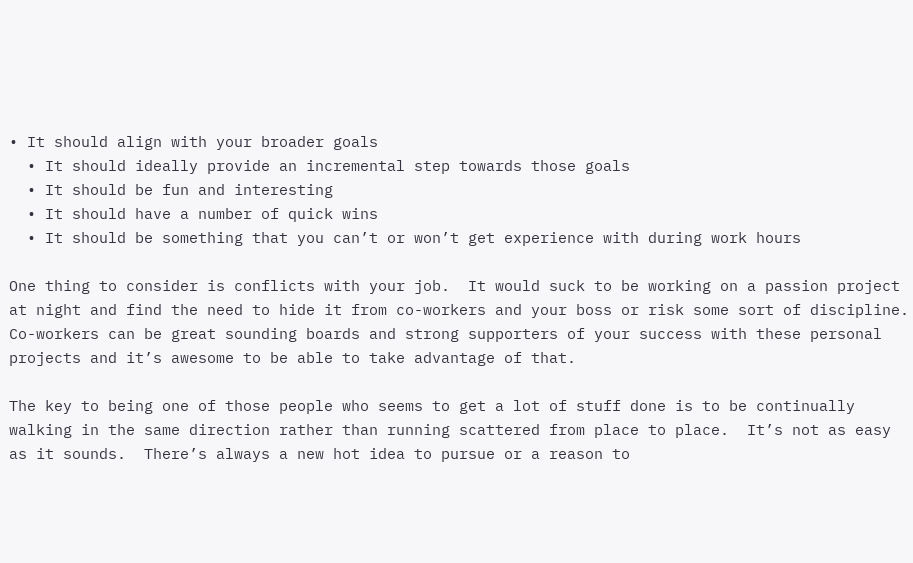• It should align with your broader goals
  • It should ideally provide an incremental step towards those goals
  • It should be fun and interesting
  • It should have a number of quick wins
  • It should be something that you can’t or won’t get experience with during work hours

One thing to consider is conflicts with your job.  It would suck to be working on a passion project at night and find the need to hide it from co-workers and your boss or risk some sort of discipline. Co-workers can be great sounding boards and strong supporters of your success with these personal projects and it’s awesome to be able to take advantage of that.

The key to being one of those people who seems to get a lot of stuff done is to be continually walking in the same direction rather than running scattered from place to place.  It’s not as easy as it sounds.  There’s always a new hot idea to pursue or a reason to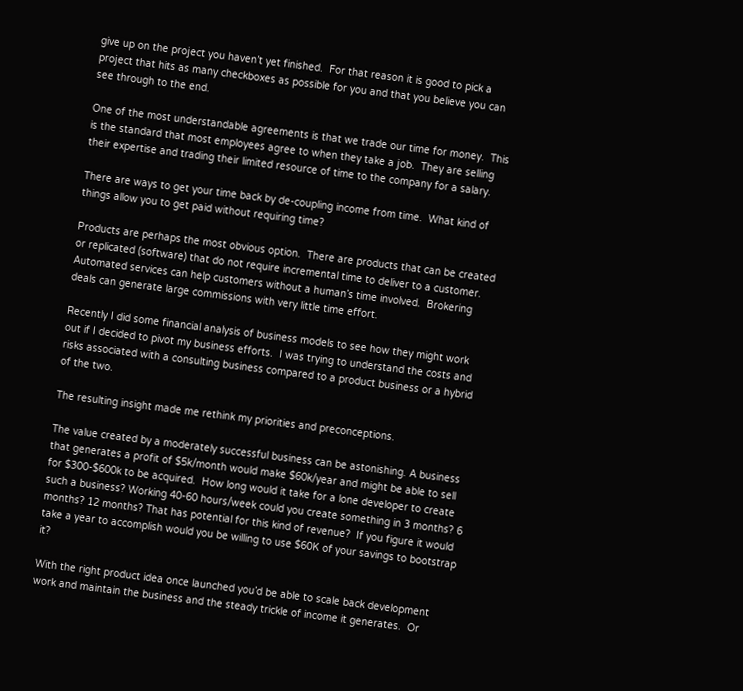give up on the project you haven’t yet finished.  For that reason it is good to pick a project that hits as many checkboxes as possible for you and that you believe you can see through to the end.

One of the most understandable agreements is that we trade our time for money.  This is the standard that most employees agree to when they take a job.  They are selling their expertise and trading their limited resource of time to the company for a salary.

There are ways to get your time back by de-coupling income from time.  What kind of things allow you to get paid without requiring time?

Products are perhaps the most obvious option.  There are products that can be created or replicated (software) that do not require incremental time to deliver to a customer.  Automated services can help customers without a human’s time involved.  Brokering deals can generate large commissions with very little time effort.

Recently I did some financial analysis of business models to see how they might work out if I decided to pivot my business efforts.  I was trying to understand the costs and risks associated with a consulting business compared to a product business or a hybrid of the two.

The resulting insight made me rethink my priorities and preconceptions.

The value created by a moderately successful business can be astonishing. A business that generates a profit of $5k/month would make $60k/year and might be able to sell for $300-$600k to be acquired.  How long would it take for a lone developer to create such a business? Working 40-60 hours/week could you create something in 3 months? 6 months? 12 months? That has potential for this kind of revenue?  If you figure it would take a year to accomplish would you be willing to use $60K of your savings to bootstrap it?

With the right product idea once launched you’d be able to scale back development work and maintain the business and the steady trickle of income it generates.  Or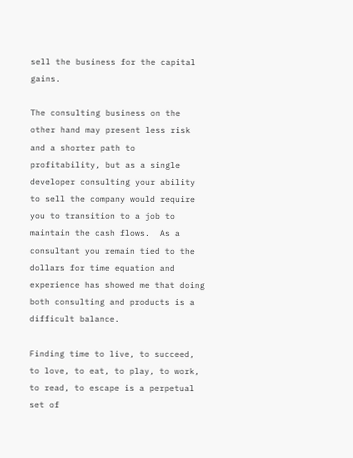sell the business for the capital gains.

The consulting business on the other hand may present less risk and a shorter path to profitability, but as a single developer consulting your ability to sell the company would require you to transition to a job to maintain the cash flows.  As a consultant you remain tied to the dollars for time equation and experience has showed me that doing both consulting and products is a difficult balance.

Finding time to live, to succeed, to love, to eat, to play, to work, to read, to escape is a perpetual set of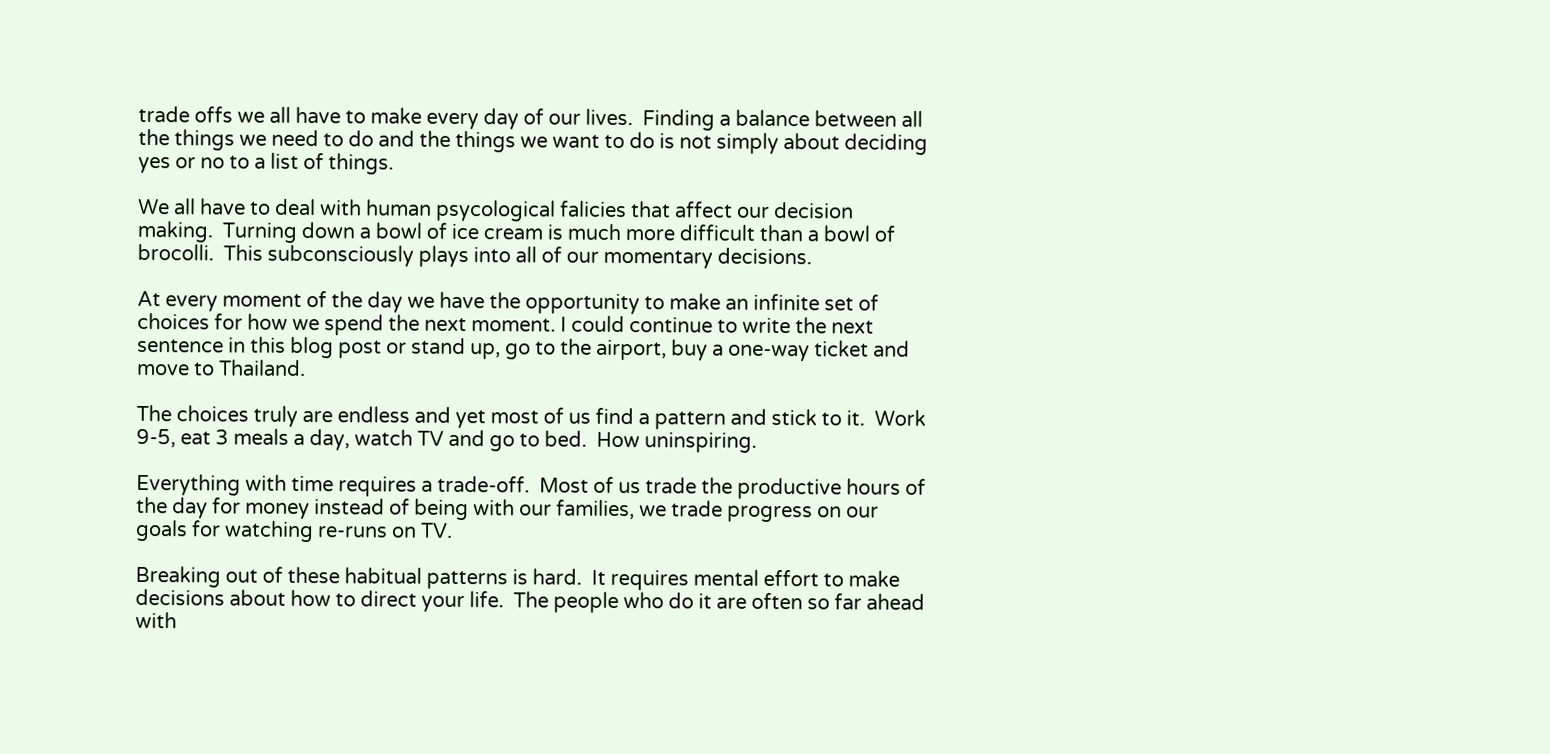trade offs we all have to make every day of our lives.  Finding a balance between all the things we need to do and the things we want to do is not simply about deciding yes or no to a list of things.

We all have to deal with human psycological falicies that affect our decision making.  Turning down a bowl of ice cream is much more difficult than a bowl of brocolli.  This subconsciously plays into all of our momentary decisions.

At every moment of the day we have the opportunity to make an infinite set of choices for how we spend the next moment. I could continue to write the next sentence in this blog post or stand up, go to the airport, buy a one-way ticket and move to Thailand.

The choices truly are endless and yet most of us find a pattern and stick to it.  Work 9-5, eat 3 meals a day, watch TV and go to bed.  How uninspiring.

Everything with time requires a trade-off.  Most of us trade the productive hours of the day for money instead of being with our families, we trade progress on our goals for watching re-runs on TV.

Breaking out of these habitual patterns is hard.  It requires mental effort to make decisions about how to direct your life.  The people who do it are often so far ahead with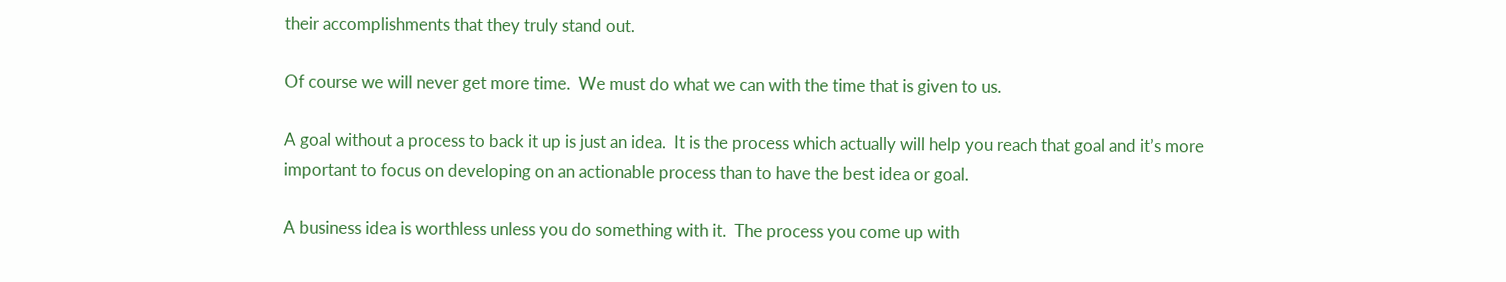their accomplishments that they truly stand out.

Of course we will never get more time.  We must do what we can with the time that is given to us.

A goal without a process to back it up is just an idea.  It is the process which actually will help you reach that goal and it’s more important to focus on developing on an actionable process than to have the best idea or goal.

A business idea is worthless unless you do something with it.  The process you come up with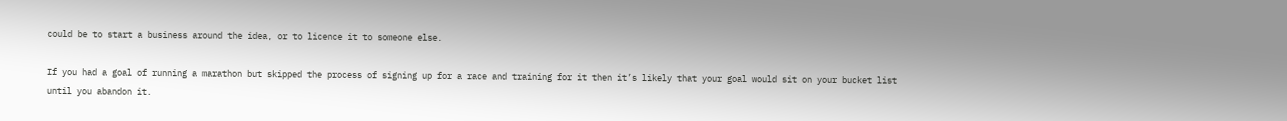could be to start a business around the idea, or to licence it to someone else.

If you had a goal of running a marathon but skipped the process of signing up for a race and training for it then it’s likely that your goal would sit on your bucket list until you abandon it.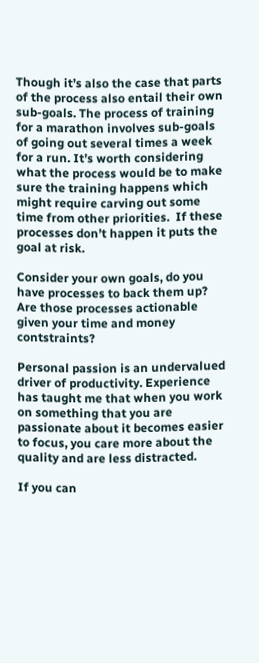Though it’s also the case that parts of the process also entail their own sub-goals. The process of training for a marathon involves sub-goals of going out several times a week for a run. It’s worth considering what the process would be to make sure the training happens which might require carving out some time from other priorities.  If these processes don’t happen it puts the goal at risk.

Consider your own goals, do you have processes to back them up?  Are those processes actionable given your time and money contstraints?

Personal passion is an undervalued driver of productivity. Experience has taught me that when you work on something that you are passionate about it becomes easier to focus, you care more about the quality and are less distracted.

If you can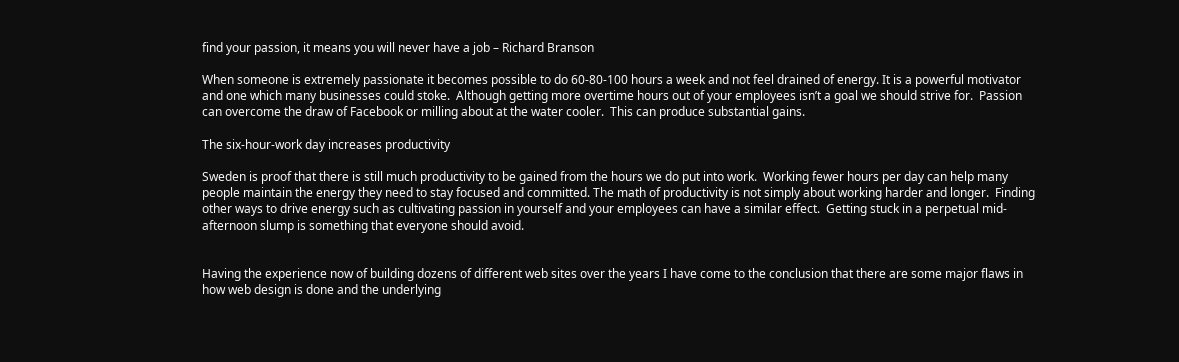find your passion, it means you will never have a job – Richard Branson

When someone is extremely passionate it becomes possible to do 60-80-100 hours a week and not feel drained of energy. It is a powerful motivator and one which many businesses could stoke.  Although getting more overtime hours out of your employees isn’t a goal we should strive for.  Passion can overcome the draw of Facebook or milling about at the water cooler.  This can produce substantial gains.

The six-hour-work day increases productivity

Sweden is proof that there is still much productivity to be gained from the hours we do put into work.  Working fewer hours per day can help many people maintain the energy they need to stay focused and committed. The math of productivity is not simply about working harder and longer.  Finding other ways to drive energy such as cultivating passion in yourself and your employees can have a similar effect.  Getting stuck in a perpetual mid-afternoon slump is something that everyone should avoid.


Having the experience now of building dozens of different web sites over the years I have come to the conclusion that there are some major flaws in how web design is done and the underlying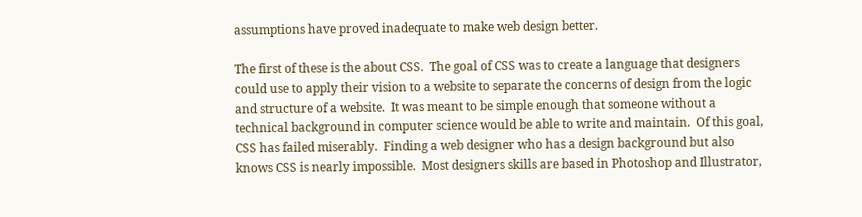assumptions have proved inadequate to make web design better.

The first of these is the about CSS.  The goal of CSS was to create a language that designers could use to apply their vision to a website to separate the concerns of design from the logic and structure of a website.  It was meant to be simple enough that someone without a technical background in computer science would be able to write and maintain.  Of this goal, CSS has failed miserably.  Finding a web designer who has a design background but also knows CSS is nearly impossible.  Most designers skills are based in Photoshop and Illustrator,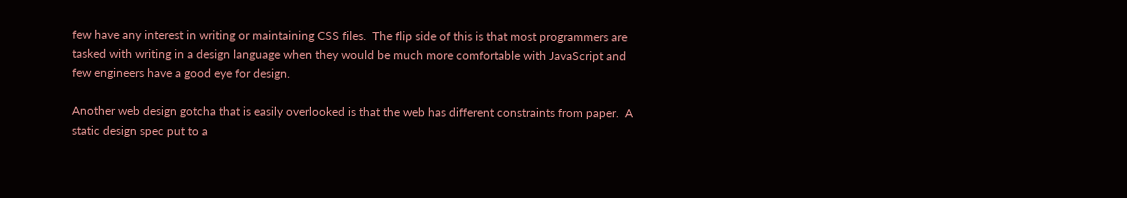few have any interest in writing or maintaining CSS files.  The flip side of this is that most programmers are tasked with writing in a design language when they would be much more comfortable with JavaScript and few engineers have a good eye for design.

Another web design gotcha that is easily overlooked is that the web has different constraints from paper.  A static design spec put to a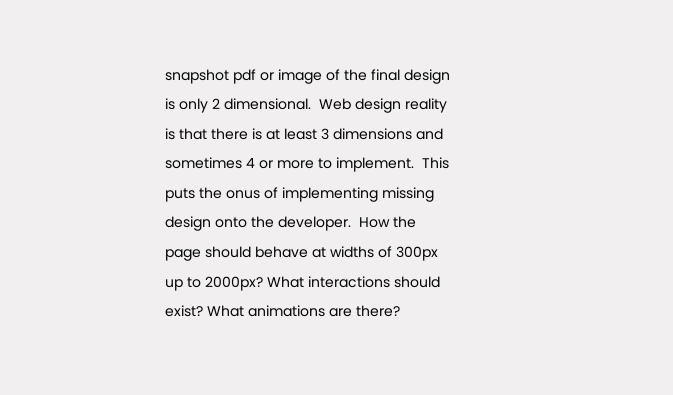snapshot pdf or image of the final design is only 2 dimensional.  Web design reality is that there is at least 3 dimensions and sometimes 4 or more to implement.  This puts the onus of implementing missing design onto the developer.  How the page should behave at widths of 300px up to 2000px? What interactions should exist? What animations are there?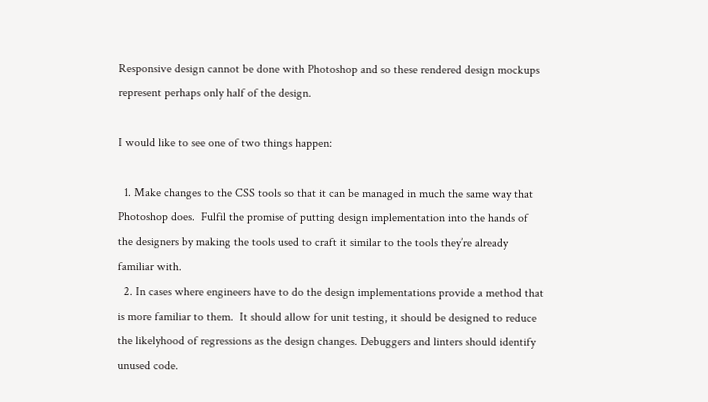Responsive design cannot be done with Photoshop and so these rendered design mockups represent perhaps only half of the design.

I would like to see one of two things happen:

  1. Make changes to the CSS tools so that it can be managed in much the same way that Photoshop does.  Fulfil the promise of putting design implementation into the hands of the designers by making the tools used to craft it similar to the tools they’re already familiar with.
  2. In cases where engineers have to do the design implementations provide a method that is more familiar to them.  It should allow for unit testing, it should be designed to reduce the likelyhood of regressions as the design changes. Debuggers and linters should identify unused code.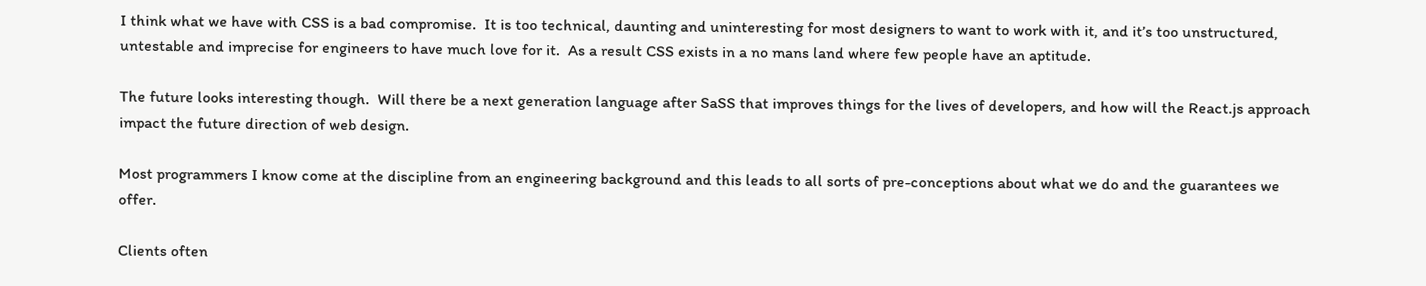I think what we have with CSS is a bad compromise.  It is too technical, daunting and uninteresting for most designers to want to work with it, and it’s too unstructured, untestable and imprecise for engineers to have much love for it.  As a result CSS exists in a no mans land where few people have an aptitude.

The future looks interesting though.  Will there be a next generation language after SaSS that improves things for the lives of developers, and how will the React.js approach impact the future direction of web design.

Most programmers I know come at the discipline from an engineering background and this leads to all sorts of pre-conceptions about what we do and the guarantees we offer.

Clients often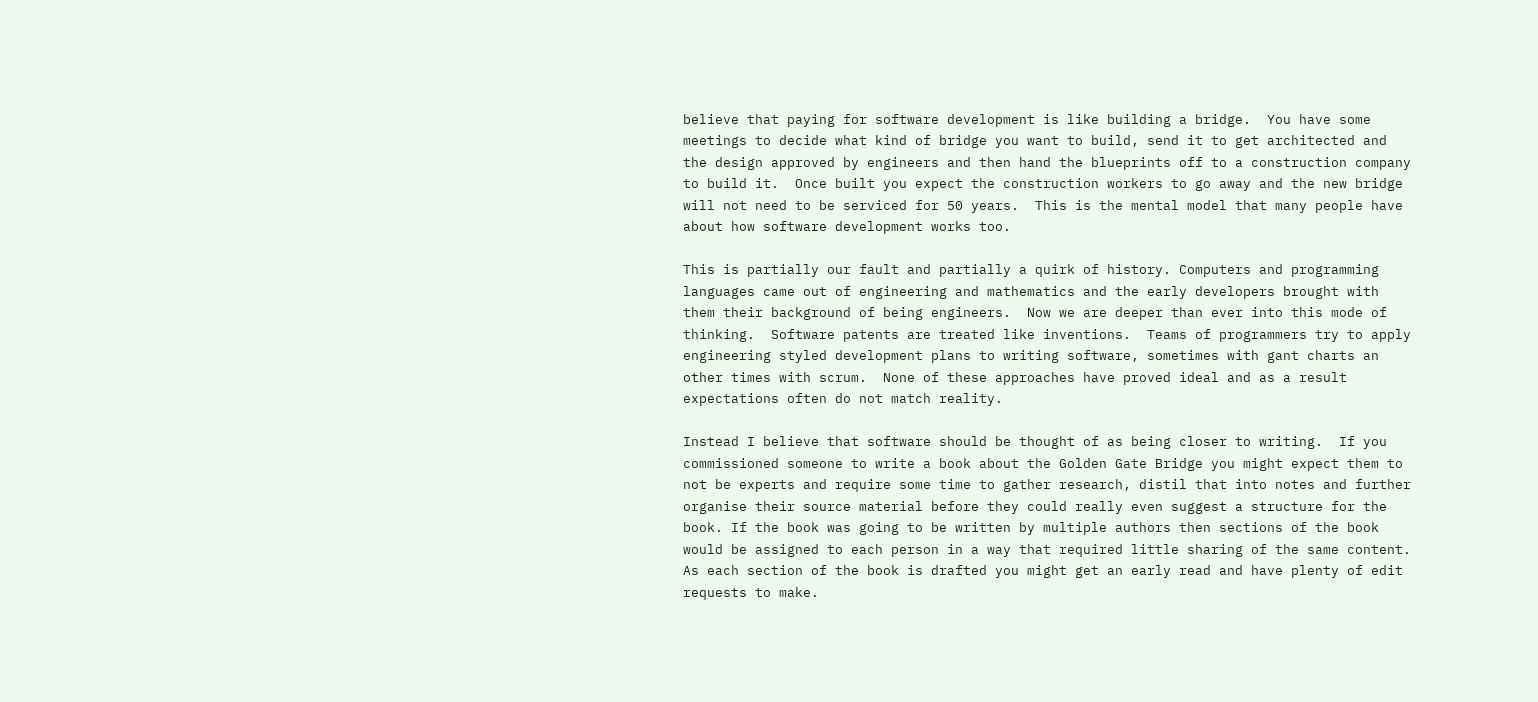believe that paying for software development is like building a bridge.  You have some meetings to decide what kind of bridge you want to build, send it to get architected and the design approved by engineers and then hand the blueprints off to a construction company to build it.  Once built you expect the construction workers to go away and the new bridge will not need to be serviced for 50 years.  This is the mental model that many people have about how software development works too.

This is partially our fault and partially a quirk of history. Computers and programming languages came out of engineering and mathematics and the early developers brought with them their background of being engineers.  Now we are deeper than ever into this mode of thinking.  Software patents are treated like inventions.  Teams of programmers try to apply engineering styled development plans to writing software, sometimes with gant charts an other times with scrum.  None of these approaches have proved ideal and as a result expectations often do not match reality.

Instead I believe that software should be thought of as being closer to writing.  If you commissioned someone to write a book about the Golden Gate Bridge you might expect them to not be experts and require some time to gather research, distil that into notes and further organise their source material before they could really even suggest a structure for the book. If the book was going to be written by multiple authors then sections of the book would be assigned to each person in a way that required little sharing of the same content.  As each section of the book is drafted you might get an early read and have plenty of edit requests to make.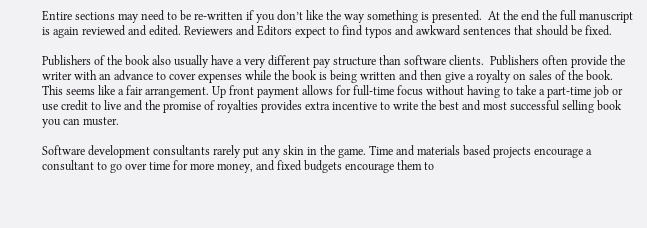Entire sections may need to be re-written if you don’t like the way something is presented.  At the end the full manuscript is again reviewed and edited. Reviewers and Editors expect to find typos and awkward sentences that should be fixed.

Publishers of the book also usually have a very different pay structure than software clients.  Publishers often provide the writer with an advance to cover expenses while the book is being written and then give a royalty on sales of the book.  This seems like a fair arrangement. Up front payment allows for full-time focus without having to take a part-time job or use credit to live and the promise of royalties provides extra incentive to write the best and most successful selling book you can muster.

Software development consultants rarely put any skin in the game. Time and materials based projects encourage a consultant to go over time for more money, and fixed budgets encourage them to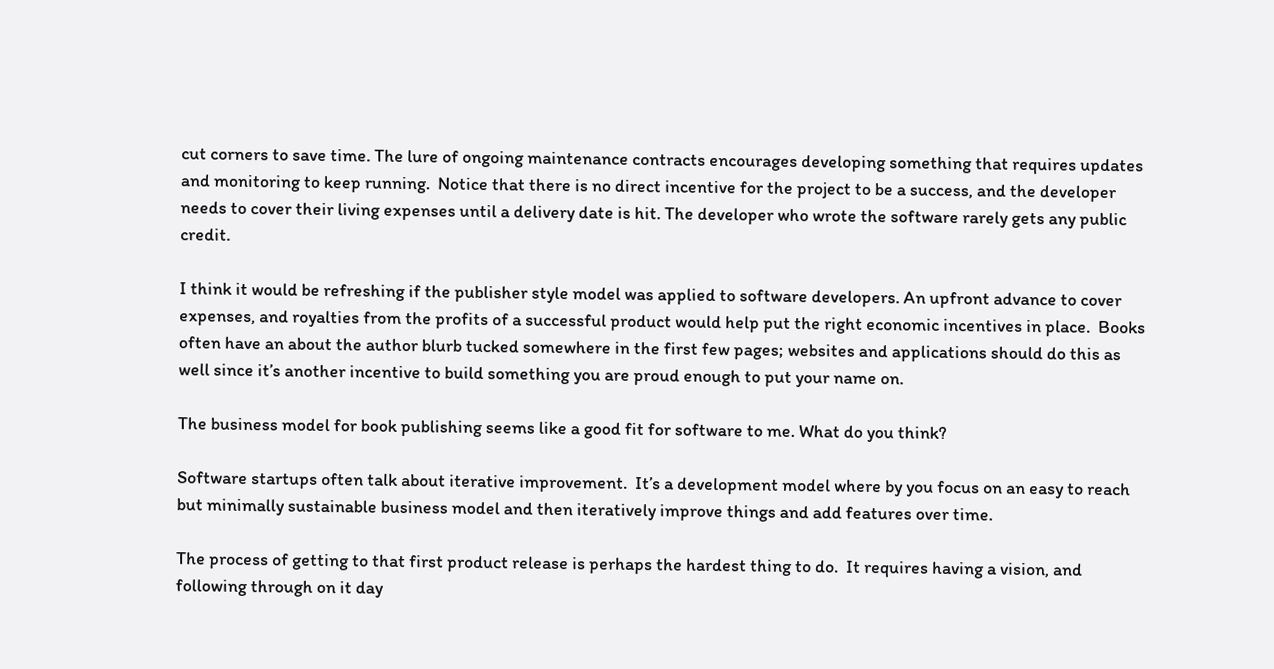cut corners to save time. The lure of ongoing maintenance contracts encourages developing something that requires updates and monitoring to keep running.  Notice that there is no direct incentive for the project to be a success, and the developer needs to cover their living expenses until a delivery date is hit. The developer who wrote the software rarely gets any public credit.

I think it would be refreshing if the publisher style model was applied to software developers. An upfront advance to cover expenses, and royalties from the profits of a successful product would help put the right economic incentives in place.  Books often have an about the author blurb tucked somewhere in the first few pages; websites and applications should do this as well since it’s another incentive to build something you are proud enough to put your name on.

The business model for book publishing seems like a good fit for software to me. What do you think?

Software startups often talk about iterative improvement.  It’s a development model where by you focus on an easy to reach but minimally sustainable business model and then iteratively improve things and add features over time.

The process of getting to that first product release is perhaps the hardest thing to do.  It requires having a vision, and following through on it day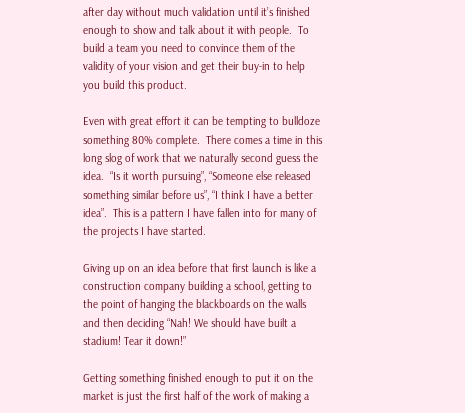after day without much validation until it’s finished enough to show and talk about it with people.  To build a team you need to convince them of the validity of your vision and get their buy-in to help you build this product.

Even with great effort it can be tempting to bulldoze something 80% complete.  There comes a time in this long slog of work that we naturally second guess the idea.  “Is it worth pursuing”, “Someone else released something similar before us”, “I think I have a better idea”.  This is a pattern I have fallen into for many of the projects I have started.

Giving up on an idea before that first launch is like a construction company building a school, getting to the point of hanging the blackboards on the walls and then deciding “Nah! We should have built a stadium! Tear it down!”

Getting something finished enough to put it on the market is just the first half of the work of making a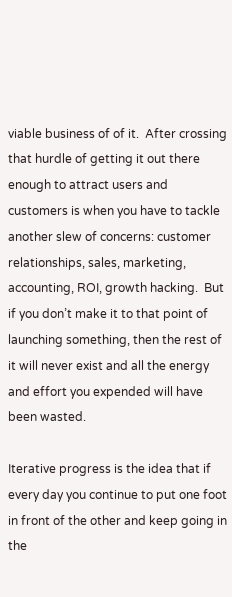viable business of of it.  After crossing that hurdle of getting it out there enough to attract users and customers is when you have to tackle another slew of concerns: customer relationships, sales, marketing, accounting, ROI, growth hacking.  But if you don’t make it to that point of launching something, then the rest of it will never exist and all the energy and effort you expended will have been wasted.

Iterative progress is the idea that if every day you continue to put one foot in front of the other and keep going in the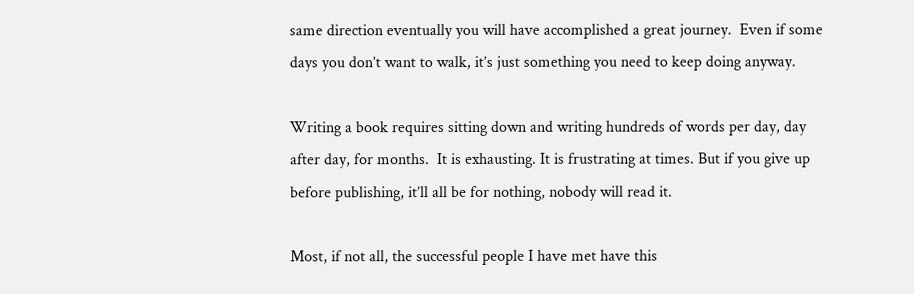same direction eventually you will have accomplished a great journey.  Even if some days you don’t want to walk, it’s just something you need to keep doing anyway.

Writing a book requires sitting down and writing hundreds of words per day, day after day, for months.  It is exhausting. It is frustrating at times. But if you give up before publishing, it’ll all be for nothing, nobody will read it.

Most, if not all, the successful people I have met have this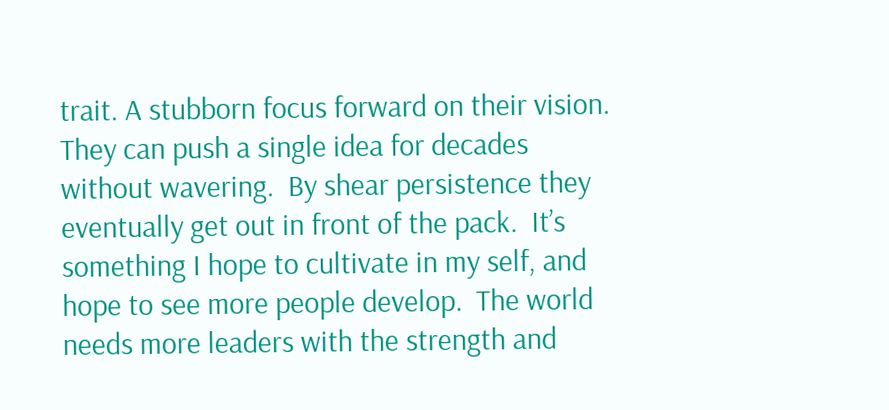trait. A stubborn focus forward on their vision. They can push a single idea for decades without wavering.  By shear persistence they eventually get out in front of the pack.  It’s something I hope to cultivate in my self, and hope to see more people develop.  The world needs more leaders with the strength and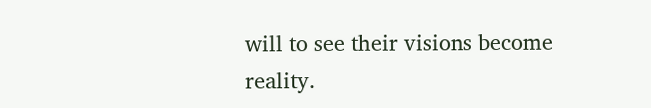will to see their visions become reality.